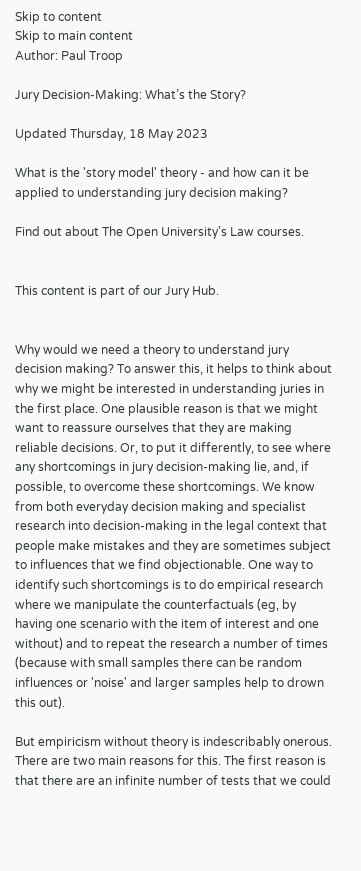Skip to content
Skip to main content
Author: Paul Troop

Jury Decision-Making: What’s the Story?

Updated Thursday, 18 May 2023

What is the 'story model' theory - and how can it be applied to understanding jury decision making?

Find out about The Open University's Law courses.


This content is part of our Jury Hub.


Why would we need a theory to understand jury decision making? To answer this, it helps to think about why we might be interested in understanding juries in the first place. One plausible reason is that we might want to reassure ourselves that they are making reliable decisions. Or, to put it differently, to see where any shortcomings in jury decision-making lie, and, if possible, to overcome these shortcomings. We know from both everyday decision making and specialist research into decision-making in the legal context that people make mistakes and they are sometimes subject to influences that we find objectionable. One way to identify such shortcomings is to do empirical research where we manipulate the counterfactuals (eg, by having one scenario with the item of interest and one without) and to repeat the research a number of times (because with small samples there can be random influences or 'noise' and larger samples help to drown this out).

But empiricism without theory is indescribably onerous. There are two main reasons for this. The first reason is that there are an infinite number of tests that we could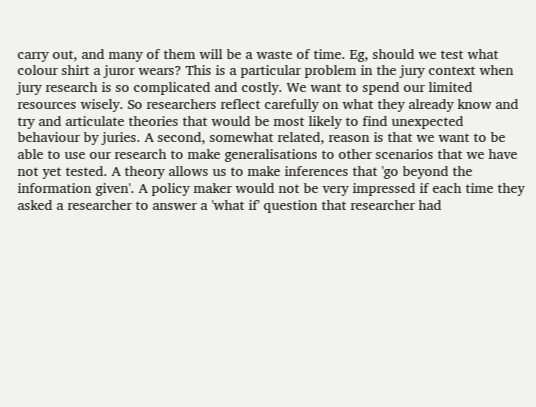carry out, and many of them will be a waste of time. Eg, should we test what colour shirt a juror wears? This is a particular problem in the jury context when jury research is so complicated and costly. We want to spend our limited resources wisely. So researchers reflect carefully on what they already know and try and articulate theories that would be most likely to find unexpected behaviour by juries. A second, somewhat related, reason is that we want to be able to use our research to make generalisations to other scenarios that we have not yet tested. A theory allows us to make inferences that 'go beyond the information given'. A policy maker would not be very impressed if each time they asked a researcher to answer a 'what if' question that researcher had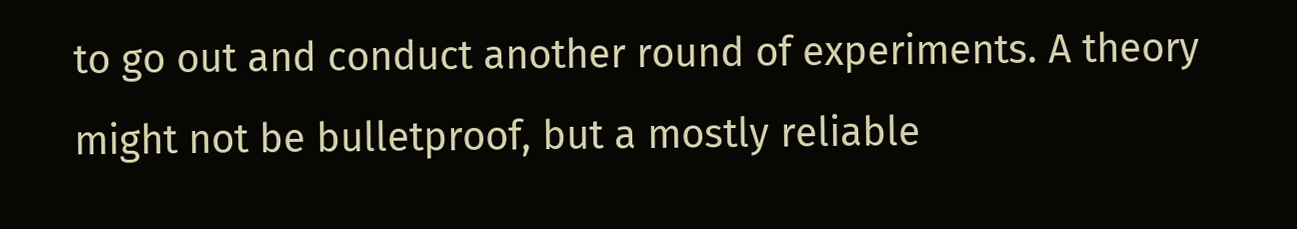to go out and conduct another round of experiments. A theory might not be bulletproof, but a mostly reliable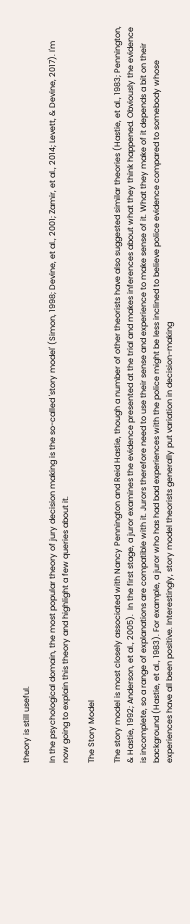theory is still useful.

In the psychological domain, the most popular theory of jury decision making is the so-called 'story model' (Simon, 1998; Devine, et al., 2001; Zamir, et al., 2014; Levett, & Devine, 2017). I'm now going to explain this theory and highlight a few queries about it.

The Story Model

The story model is most closely associated with Nancy Pennington and Reid Hastie, though a number of other theorists have also suggested similar theories (Hastie, et al., 1983; Pennington, & Hastie, 1992; Anderson, et al., 2005).  In the first stage, a juror examines the evidence presented at the trial and makes inferences about what they think happened. Obviously the evidence is incomplete, so a range of explanations are compatible with it. Jurors therefore need to use their sense and experience to make sense of it. What they make of it depends a bit on their background (Hastie, et al., 1983). For example, a juror who has had bad experiences with the police might be less inclined to believe police evidence compared to somebody whose experiences have all been positive. Interestingly, story model theorists generally put variation in decision-making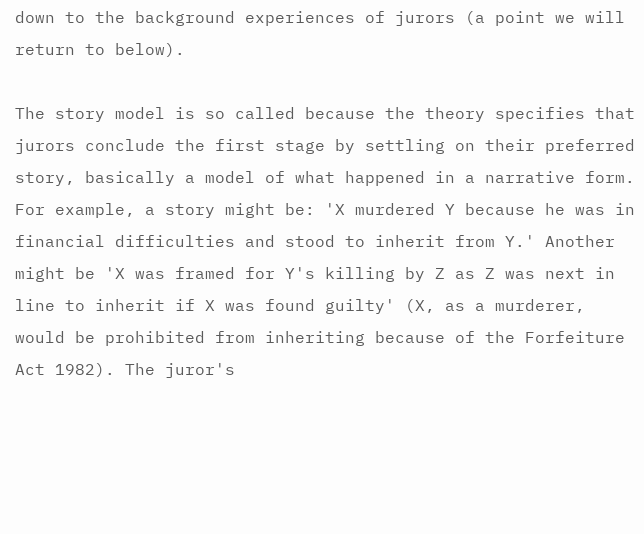down to the background experiences of jurors (a point we will return to below).

The story model is so called because the theory specifies that jurors conclude the first stage by settling on their preferred story, basically a model of what happened in a narrative form. For example, a story might be: 'X murdered Y because he was in financial difficulties and stood to inherit from Y.' Another might be 'X was framed for Y's killing by Z as Z was next in line to inherit if X was found guilty' (X, as a murderer, would be prohibited from inheriting because of the Forfeiture Act 1982). The juror's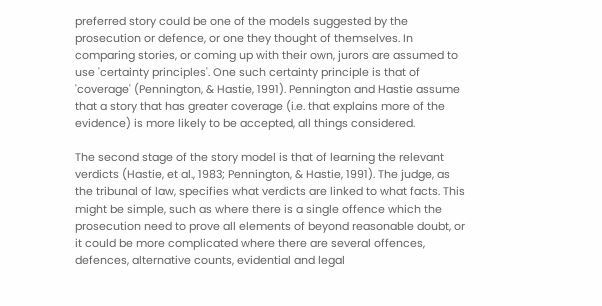preferred story could be one of the models suggested by the prosecution or defence, or one they thought of themselves. In comparing stories, or coming up with their own, jurors are assumed to use 'certainty principles'. One such certainty principle is that of 'coverage' (Pennington, & Hastie, 1991). Pennington and Hastie assume that a story that has greater coverage (i.e. that explains more of the evidence) is more likely to be accepted, all things considered.

The second stage of the story model is that of learning the relevant verdicts (Hastie, et al., 1983; Pennington, & Hastie, 1991). The judge, as the tribunal of law, specifies what verdicts are linked to what facts. This might be simple, such as where there is a single offence which the prosecution need to prove all elements of beyond reasonable doubt, or it could be more complicated where there are several offences, defences, alternative counts, evidential and legal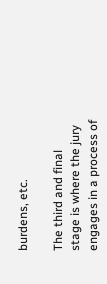burdens, etc.

The third and final stage is where the jury engages in a process of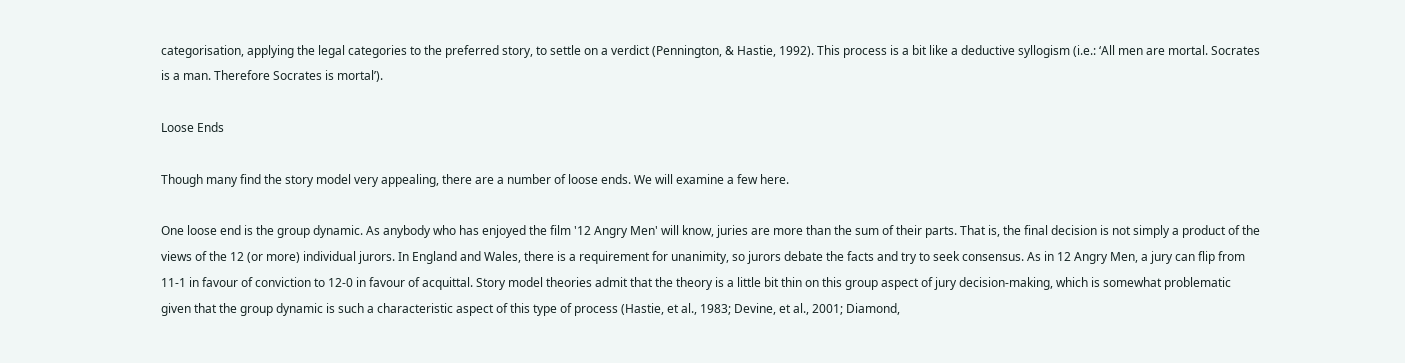categorisation, applying the legal categories to the preferred story, to settle on a verdict (Pennington, & Hastie, 1992). This process is a bit like a deductive syllogism (i.e.: ‘All men are mortal. Socrates is a man. Therefore Socrates is mortal’).

Loose Ends

Though many find the story model very appealing, there are a number of loose ends. We will examine a few here.

One loose end is the group dynamic. As anybody who has enjoyed the film '12 Angry Men' will know, juries are more than the sum of their parts. That is, the final decision is not simply a product of the views of the 12 (or more) individual jurors. In England and Wales, there is a requirement for unanimity, so jurors debate the facts and try to seek consensus. As in 12 Angry Men, a jury can flip from 11-1 in favour of conviction to 12-0 in favour of acquittal. Story model theories admit that the theory is a little bit thin on this group aspect of jury decision-making, which is somewhat problematic given that the group dynamic is such a characteristic aspect of this type of process (Hastie, et al., 1983; Devine, et al., 2001; Diamond,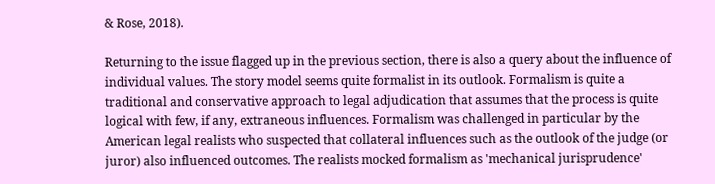& Rose, 2018).

Returning to the issue flagged up in the previous section, there is also a query about the influence of individual values. The story model seems quite formalist in its outlook. Formalism is quite a traditional and conservative approach to legal adjudication that assumes that the process is quite logical with few, if any, extraneous influences. Formalism was challenged in particular by the American legal realists who suspected that collateral influences such as the outlook of the judge (or juror) also influenced outcomes. The realists mocked formalism as 'mechanical jurisprudence'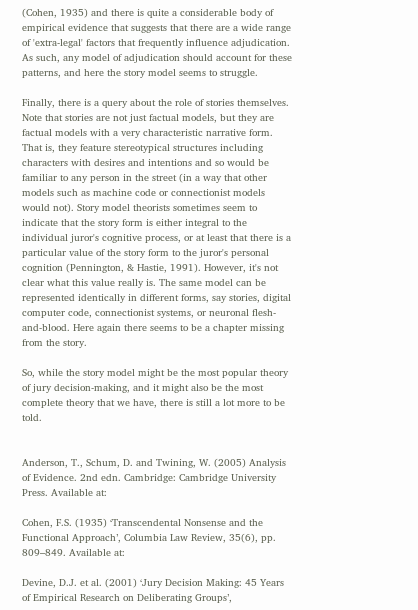(Cohen, 1935) and there is quite a considerable body of empirical evidence that suggests that there are a wide range of 'extra-legal' factors that frequently influence adjudication. As such, any model of adjudication should account for these patterns, and here the story model seems to struggle.

Finally, there is a query about the role of stories themselves. Note that stories are not just factual models, but they are factual models with a very characteristic narrative form. That is, they feature stereotypical structures including characters with desires and intentions and so would be familiar to any person in the street (in a way that other models such as machine code or connectionist models would not). Story model theorists sometimes seem to indicate that the story form is either integral to the individual juror's cognitive process, or at least that there is a particular value of the story form to the juror's personal cognition (Pennington, & Hastie, 1991). However, it's not clear what this value really is. The same model can be represented identically in different forms, say stories, digital computer code, connectionist systems, or neuronal flesh-and-blood. Here again there seems to be a chapter missing from the story.

So, while the story model might be the most popular theory of jury decision-making, and it might also be the most complete theory that we have, there is still a lot more to be told.


Anderson, T., Schum, D. and Twining, W. (2005) Analysis of Evidence. 2nd edn. Cambridge: Cambridge University Press. Available at:

Cohen, F.S. (1935) ‘Transcendental Nonsense and the Functional Approach’, Columbia Law Review, 35(6), pp. 809–849. Available at:

Devine, D.J. et al. (2001) ‘Jury Decision Making: 45 Years of Empirical Research on Deliberating Groups’,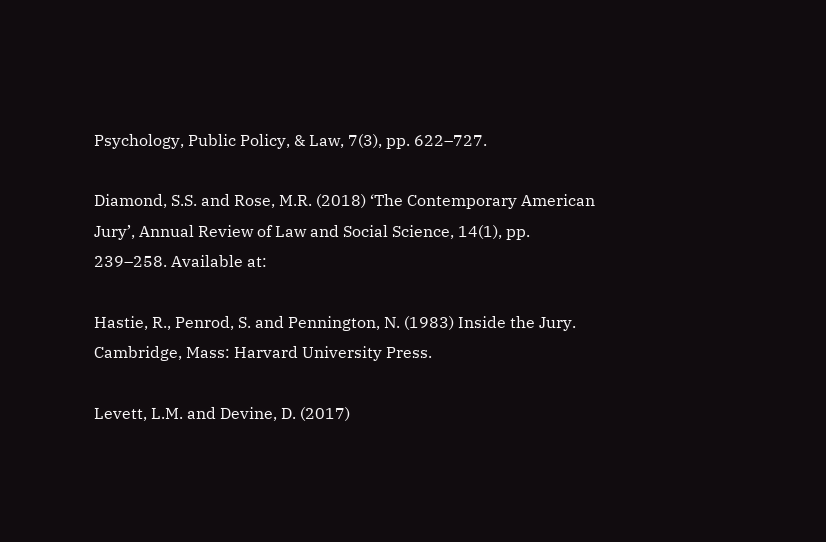Psychology, Public Policy, & Law, 7(3), pp. 622–727.

Diamond, S.S. and Rose, M.R. (2018) ‘The Contemporary American Jury’, Annual Review of Law and Social Science, 14(1), pp. 239–258. Available at:

Hastie, R., Penrod, S. and Pennington, N. (1983) Inside the Jury. Cambridge, Mass: Harvard University Press.

Levett, L.M. and Devine, D. (2017)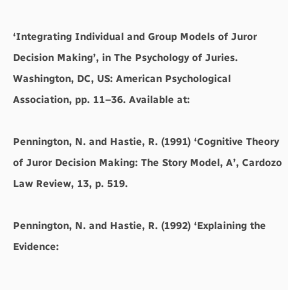‘Integrating Individual and Group Models of Juror Decision Making’, in The Psychology of Juries. Washington, DC, US: American Psychological Association, pp. 11–36. Available at:

Pennington, N. and Hastie, R. (1991) ‘Cognitive Theory of Juror Decision Making: The Story Model, A’, Cardozo Law Review, 13, p. 519.

Pennington, N. and Hastie, R. (1992) ‘Explaining the Evidence: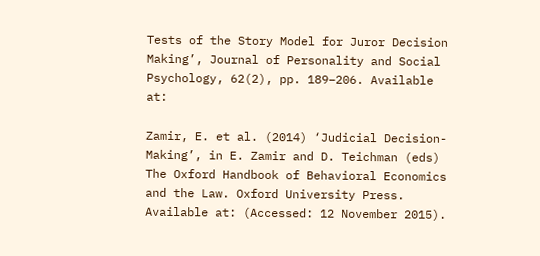Tests of the Story Model for Juror Decision Making’, Journal of Personality and Social Psychology, 62(2), pp. 189–206. Available at:

Zamir, E. et al. (2014) ‘Judicial Decision-Making’, in E. Zamir and D. Teichman (eds) The Oxford Handbook of Behavioral Economics and the Law. Oxford University Press. Available at: (Accessed: 12 November 2015).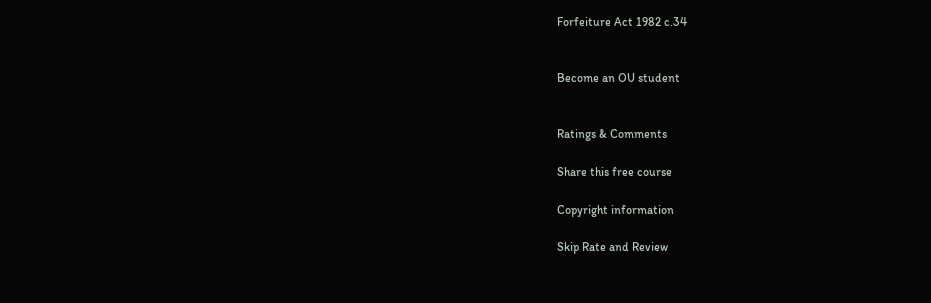Forfeiture Act 1982 c.34


Become an OU student


Ratings & Comments

Share this free course

Copyright information

Skip Rate and Review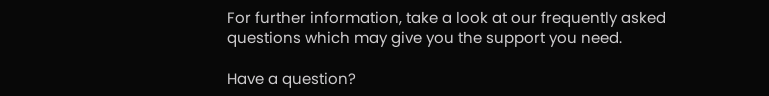For further information, take a look at our frequently asked questions which may give you the support you need.

Have a question?